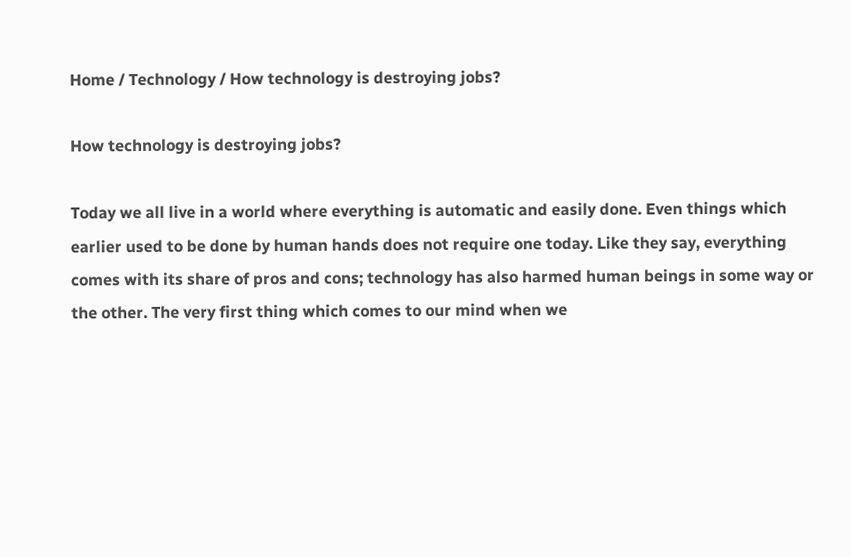Home / Technology / How technology is destroying jobs?

How technology is destroying jobs?

Today we all live in a world where everything is automatic and easily done. Even things which earlier used to be done by human hands does not require one today. Like they say, everything comes with its share of pros and cons; technology has also harmed human beings in some way or the other. The very first thing which comes to our mind when we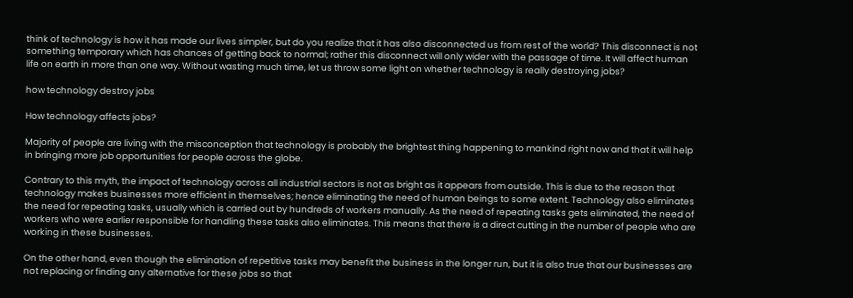think of technology is how it has made our lives simpler, but do you realize that it has also disconnected us from rest of the world? This disconnect is not something temporary which has chances of getting back to normal; rather this disconnect will only wider with the passage of time. It will affect human life on earth in more than one way. Without wasting much time, let us throw some light on whether technology is really destroying jobs?

how technology destroy jobs

How technology affects jobs?

Majority of people are living with the misconception that technology is probably the brightest thing happening to mankind right now and that it will help in bringing more job opportunities for people across the globe.

Contrary to this myth, the impact of technology across all industrial sectors is not as bright as it appears from outside. This is due to the reason that technology makes businesses more efficient in themselves; hence eliminating the need of human beings to some extent. Technology also eliminates the need for repeating tasks, usually which is carried out by hundreds of workers manually. As the need of repeating tasks gets eliminated, the need of workers who were earlier responsible for handling these tasks also eliminates. This means that there is a direct cutting in the number of people who are working in these businesses.

On the other hand, even though the elimination of repetitive tasks may benefit the business in the longer run, but it is also true that our businesses are not replacing or finding any alternative for these jobs so that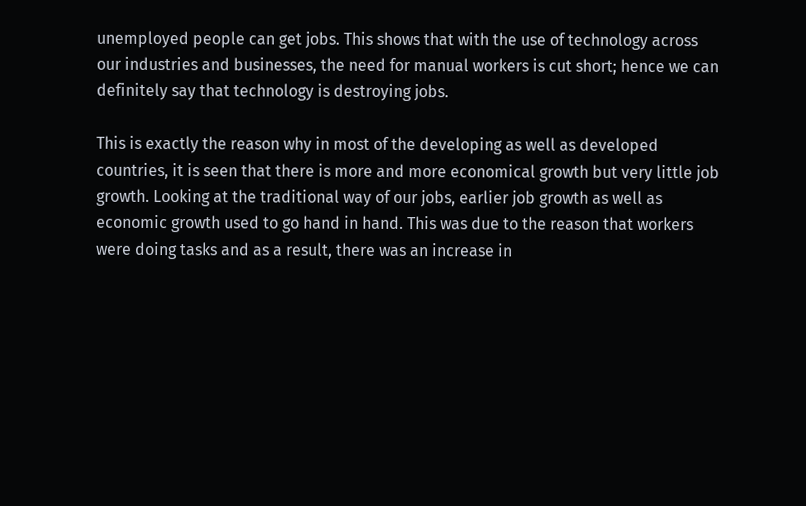unemployed people can get jobs. This shows that with the use of technology across our industries and businesses, the need for manual workers is cut short; hence we can definitely say that technology is destroying jobs.

This is exactly the reason why in most of the developing as well as developed countries, it is seen that there is more and more economical growth but very little job growth. Looking at the traditional way of our jobs, earlier job growth as well as economic growth used to go hand in hand. This was due to the reason that workers were doing tasks and as a result, there was an increase in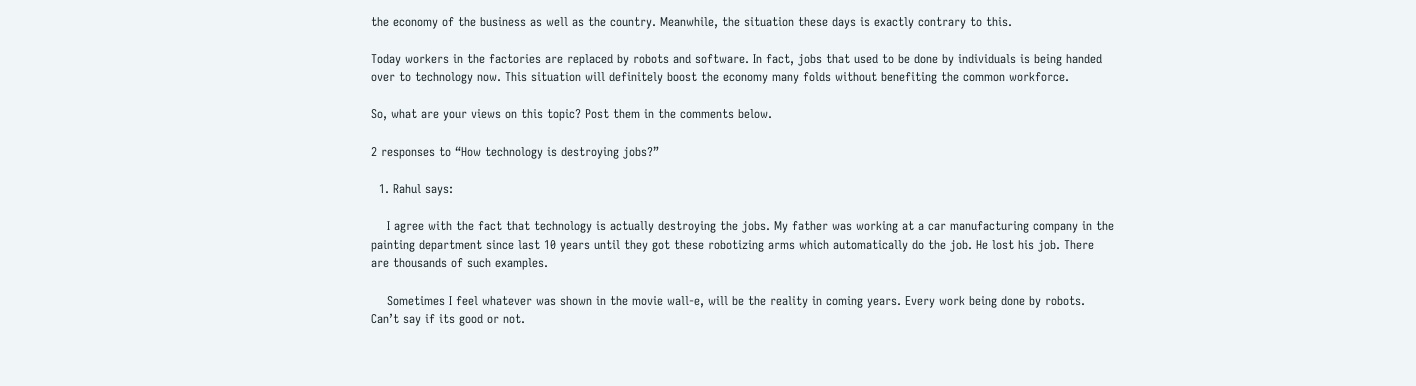the economy of the business as well as the country. Meanwhile, the situation these days is exactly contrary to this.

Today workers in the factories are replaced by robots and software. In fact, jobs that used to be done by individuals is being handed over to technology now. This situation will definitely boost the economy many folds without benefiting the common workforce.

So, what are your views on this topic? Post them in the comments below.

2 responses to “How technology is destroying jobs?”

  1. Rahul says:

    I agree with the fact that technology is actually destroying the jobs. My father was working at a car manufacturing company in the painting department since last 10 years until they got these robotizing arms which automatically do the job. He lost his job. There are thousands of such examples.

    Sometimes I feel whatever was shown in the movie wall-e, will be the reality in coming years. Every work being done by robots. Can’t say if its good or not.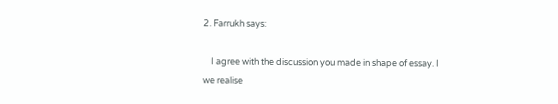2. Farrukh says:

    I agree with the discussion you made in shape of essay. I we realise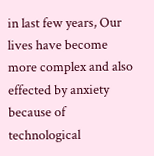in last few years, Our lives have become more complex and also effected by anxiety because of technological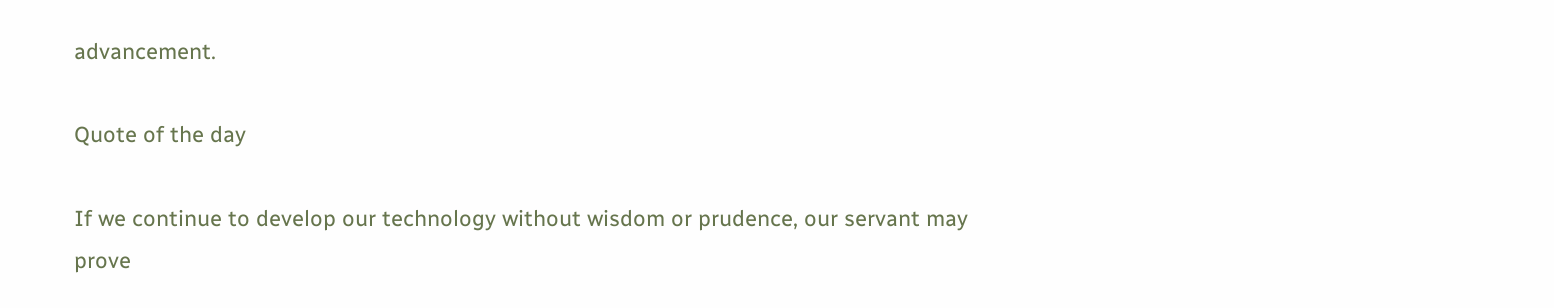advancement.

Quote of the day

If we continue to develop our technology without wisdom or prudence, our servant may prove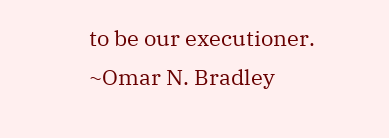to be our executioner.
~Omar N. Bradley